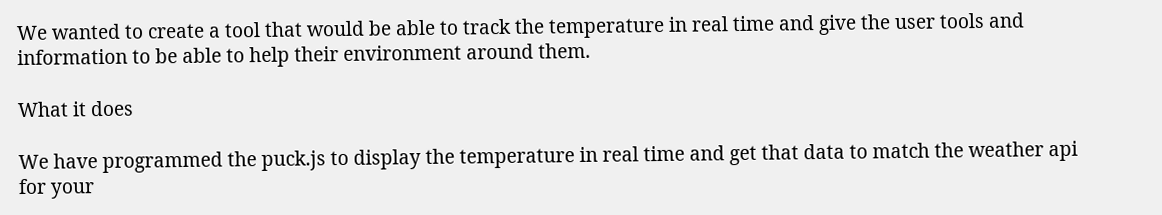We wanted to create a tool that would be able to track the temperature in real time and give the user tools and information to be able to help their environment around them.

What it does

We have programmed the puck.js to display the temperature in real time and get that data to match the weather api for your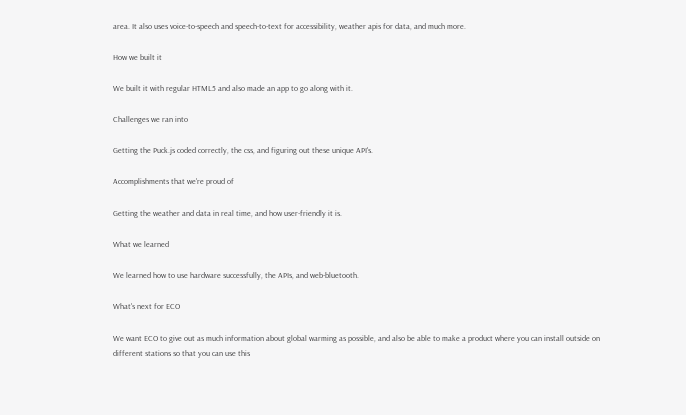area. It also uses voice-to-speech and speech-to-text for accessibility, weather apis for data, and much more.

How we built it

We built it with regular HTML5 and also made an app to go along with it.

Challenges we ran into

Getting the Puck.js coded correctly, the css, and figuring out these unique API's.

Accomplishments that we're proud of

Getting the weather and data in real time, and how user-friendly it is.

What we learned

We learned how to use hardware successfully, the APIs, and web-bluetooth.

What's next for ECO

We want ECO to give out as much information about global warming as possible, and also be able to make a product where you can install outside on different stations so that you can use this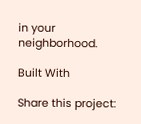in your neighborhood.

Built With

Share this project: